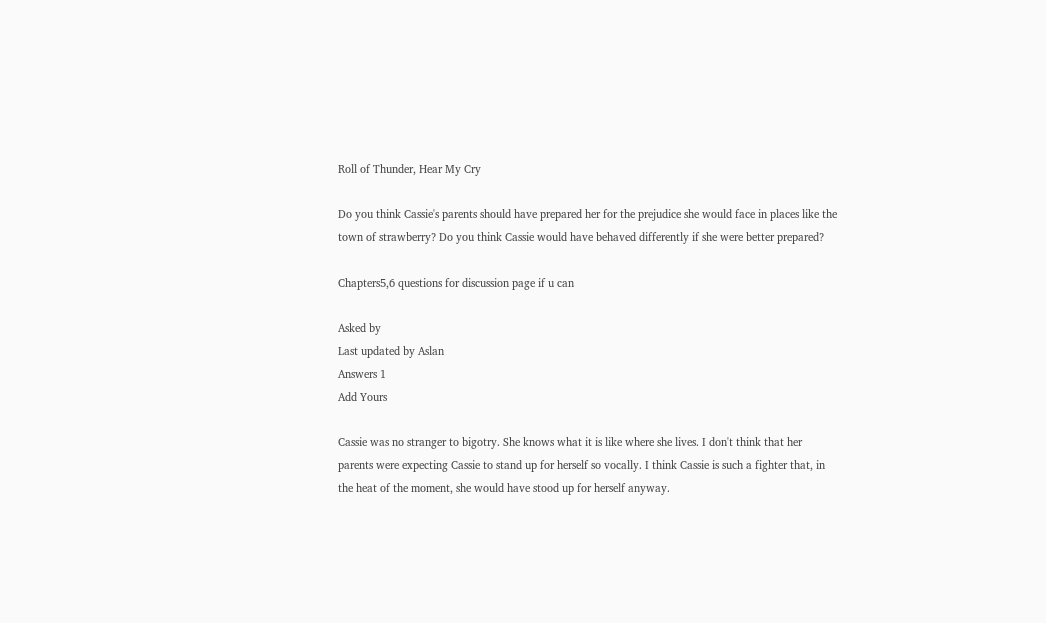Roll of Thunder, Hear My Cry

Do you think Cassie's parents should have prepared her for the prejudice she would face in places like the town of strawberry? Do you think Cassie would have behaved differently if she were better prepared?

Chapters5,6 questions for discussion page if u can

Asked by
Last updated by Aslan
Answers 1
Add Yours

Cassie was no stranger to bigotry. She knows what it is like where she lives. I don't think that her parents were expecting Cassie to stand up for herself so vocally. I think Cassie is such a fighter that, in the heat of the moment, she would have stood up for herself anyway.